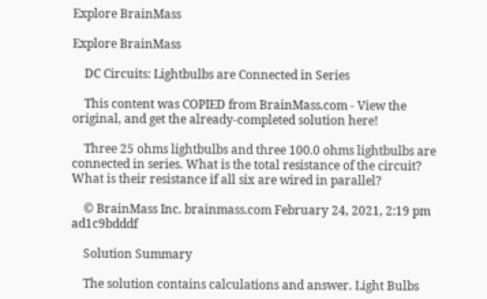Explore BrainMass

Explore BrainMass

    DC Circuits: Lightbulbs are Connected in Series

    This content was COPIED from BrainMass.com - View the original, and get the already-completed solution here!

    Three 25 ohms lightbulbs and three 100.0 ohms lightbulbs are connected in series. What is the total resistance of the circuit? What is their resistance if all six are wired in parallel?

    © BrainMass Inc. brainmass.com February 24, 2021, 2:19 pm ad1c9bdddf

    Solution Summary

    The solution contains calculations and answer. Light Bulbs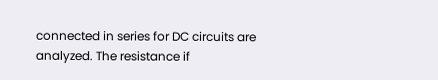connected in series for DC circuits are analyzed. The resistance if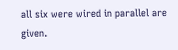all six were wired in parallel are given.